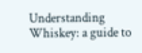Understanding Whiskey: a guide to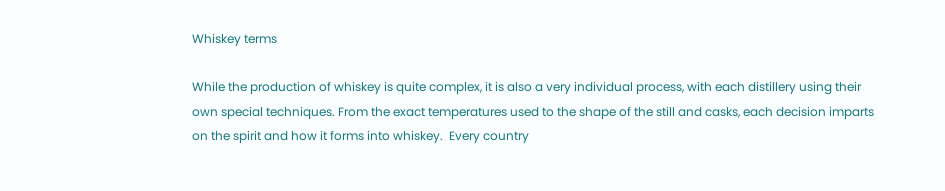Whiskey terms

While the production of whiskey is quite complex, it is also a very individual process, with each distillery using their own special techniques. From the exact temperatures used to the shape of the still and casks, each decision imparts on the spirit and how it forms into whiskey.  Every country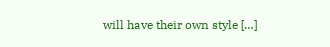will have their own style […]